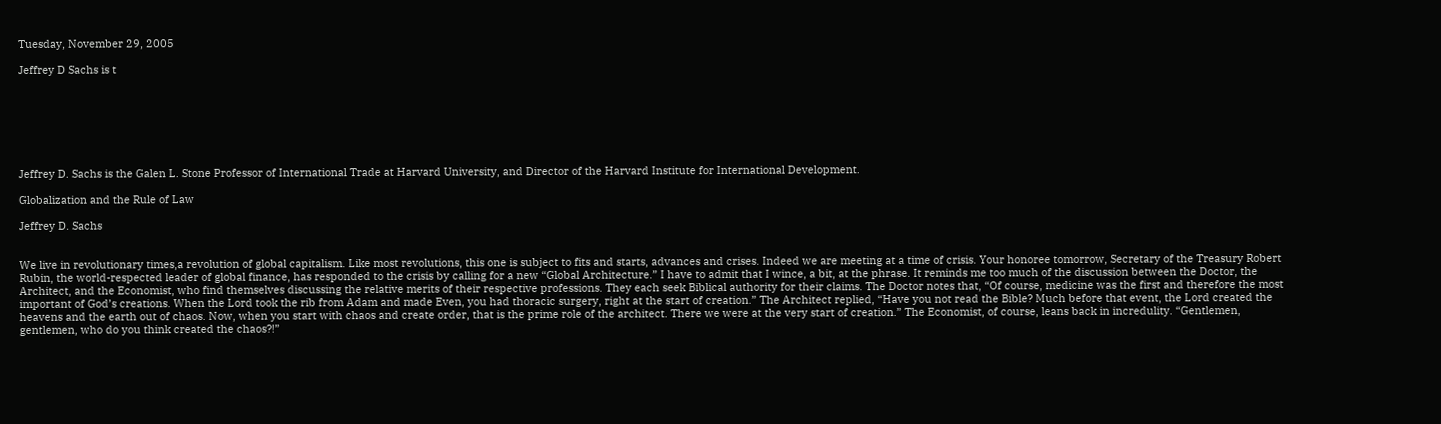Tuesday, November 29, 2005

Jeffrey D Sachs is t







Jeffrey D. Sachs is the Galen L. Stone Professor of International Trade at Harvard University, and Director of the Harvard Institute for International Development.

Globalization and the Rule of Law

Jeffrey D. Sachs


We live in revolutionary times,a revolution of global capitalism. Like most revolutions, this one is subject to fits and starts, advances and crises. Indeed we are meeting at a time of crisis. Your honoree tomorrow, Secretary of the Treasury Robert Rubin, the world-respected leader of global finance, has responded to the crisis by calling for a new “Global Architecture.” I have to admit that I wince, a bit, at the phrase. It reminds me too much of the discussion between the Doctor, the Architect, and the Economist, who find themselves discussing the relative merits of their respective professions. They each seek Biblical authority for their claims. The Doctor notes that, “Of course, medicine was the first and therefore the most important of God’s creations. When the Lord took the rib from Adam and made Even, you had thoracic surgery, right at the start of creation.” The Architect replied, “Have you not read the Bible? Much before that event, the Lord created the heavens and the earth out of chaos. Now, when you start with chaos and create order, that is the prime role of the architect. There we were at the very start of creation.” The Economist, of course, leans back in incredulity. “Gentlemen, gentlemen, who do you think created the chaos?!”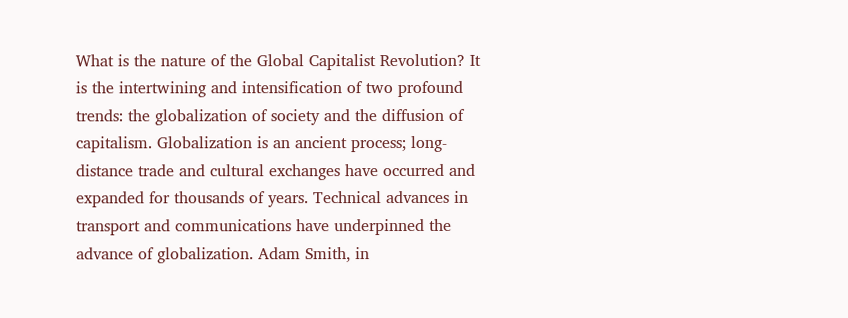What is the nature of the Global Capitalist Revolution? It is the intertwining and intensification of two profound trends: the globalization of society and the diffusion of capitalism. Globalization is an ancient process; long-distance trade and cultural exchanges have occurred and expanded for thousands of years. Technical advances in transport and communications have underpinned the advance of globalization. Adam Smith, in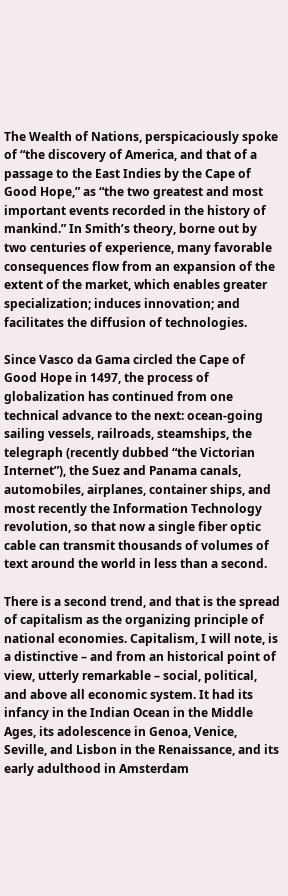The Wealth of Nations, perspicaciously spoke of “the discovery of America, and that of a passage to the East Indies by the Cape of Good Hope,” as “the two greatest and most important events recorded in the history of mankind.” In Smith’s theory, borne out by two centuries of experience, many favorable consequences flow from an expansion of the extent of the market, which enables greater specialization; induces innovation; and facilitates the diffusion of technologies.

Since Vasco da Gama circled the Cape of Good Hope in 1497, the process of globalization has continued from one technical advance to the next: ocean-going sailing vessels, railroads, steamships, the telegraph (recently dubbed “the Victorian Internet”), the Suez and Panama canals, automobiles, airplanes, container ships, and most recently the Information Technology revolution, so that now a single fiber optic cable can transmit thousands of volumes of text around the world in less than a second.

There is a second trend, and that is the spread of capitalism as the organizing principle of national economies. Capitalism, I will note, is a distinctive – and from an historical point of view, utterly remarkable – social, political, and above all economic system. It had its infancy in the Indian Ocean in the Middle Ages, its adolescence in Genoa, Venice, Seville, and Lisbon in the Renaissance, and its early adulthood in Amsterdam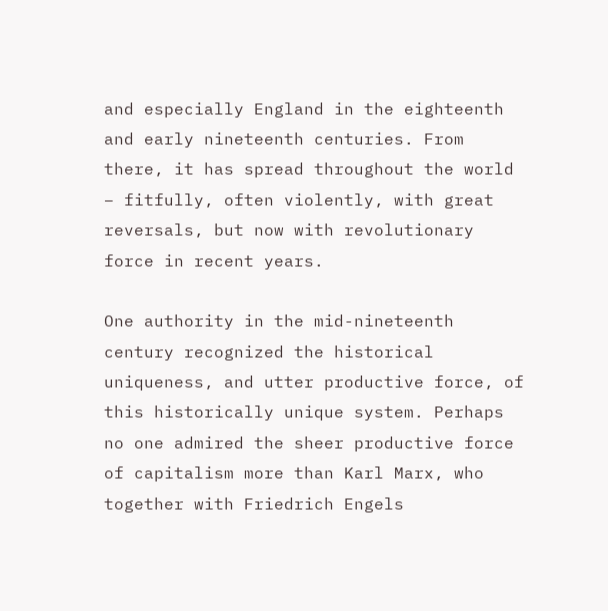and especially England in the eighteenth and early nineteenth centuries. From there, it has spread throughout the world – fitfully, often violently, with great reversals, but now with revolutionary force in recent years.

One authority in the mid-nineteenth century recognized the historical uniqueness, and utter productive force, of this historically unique system. Perhaps no one admired the sheer productive force of capitalism more than Karl Marx, who together with Friedrich Engels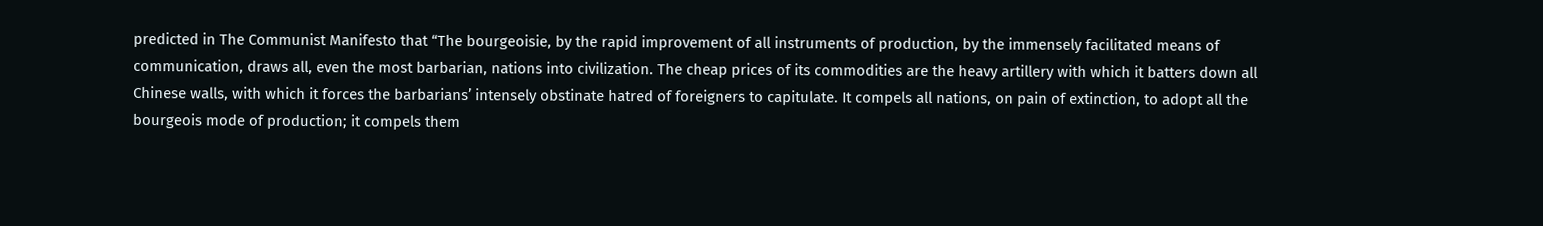predicted in The Communist Manifesto that “The bourgeoisie, by the rapid improvement of all instruments of production, by the immensely facilitated means of communication, draws all, even the most barbarian, nations into civilization. The cheap prices of its commodities are the heavy artillery with which it batters down all Chinese walls, with which it forces the barbarians’ intensely obstinate hatred of foreigners to capitulate. It compels all nations, on pain of extinction, to adopt all the bourgeois mode of production; it compels them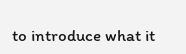to introduce what it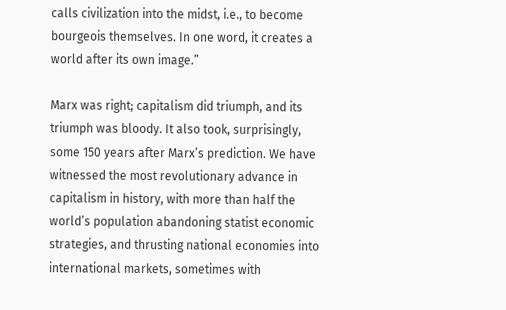calls civilization into the midst, i.e., to become bourgeois themselves. In one word, it creates a world after its own image.”

Marx was right; capitalism did triumph, and its triumph was bloody. It also took, surprisingly, some 150 years after Marx’s prediction. We have witnessed the most revolutionary advance in capitalism in history, with more than half the world’s population abandoning statist economic strategies, and thrusting national economies into international markets, sometimes with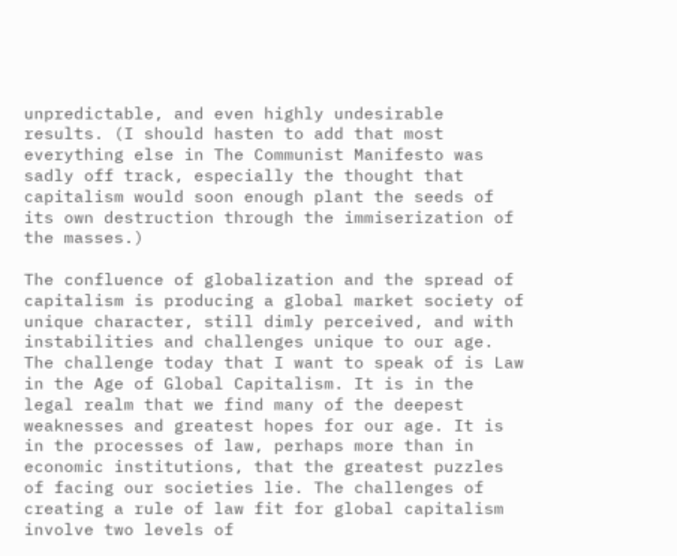unpredictable, and even highly undesirable results. (I should hasten to add that most everything else in The Communist Manifesto was sadly off track, especially the thought that capitalism would soon enough plant the seeds of its own destruction through the immiserization of the masses.)

The confluence of globalization and the spread of capitalism is producing a global market society of unique character, still dimly perceived, and with instabilities and challenges unique to our age. The challenge today that I want to speak of is Law in the Age of Global Capitalism. It is in the legal realm that we find many of the deepest weaknesses and greatest hopes for our age. It is in the processes of law, perhaps more than in economic institutions, that the greatest puzzles of facing our societies lie. The challenges of creating a rule of law fit for global capitalism involve two levels of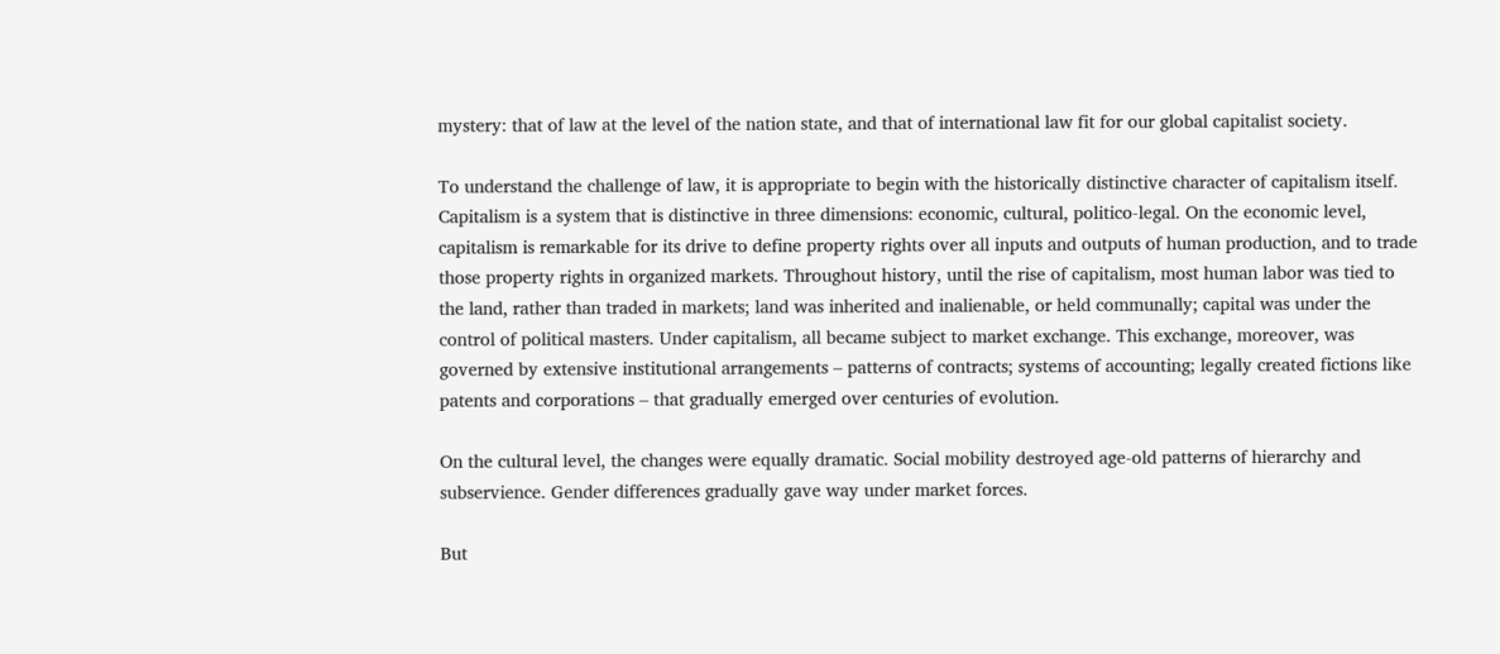mystery: that of law at the level of the nation state, and that of international law fit for our global capitalist society.

To understand the challenge of law, it is appropriate to begin with the historically distinctive character of capitalism itself. Capitalism is a system that is distinctive in three dimensions: economic, cultural, politico-legal. On the economic level, capitalism is remarkable for its drive to define property rights over all inputs and outputs of human production, and to trade those property rights in organized markets. Throughout history, until the rise of capitalism, most human labor was tied to the land, rather than traded in markets; land was inherited and inalienable, or held communally; capital was under the control of political masters. Under capitalism, all became subject to market exchange. This exchange, moreover, was governed by extensive institutional arrangements – patterns of contracts; systems of accounting; legally created fictions like patents and corporations – that gradually emerged over centuries of evolution.

On the cultural level, the changes were equally dramatic. Social mobility destroyed age-old patterns of hierarchy and subservience. Gender differences gradually gave way under market forces.

But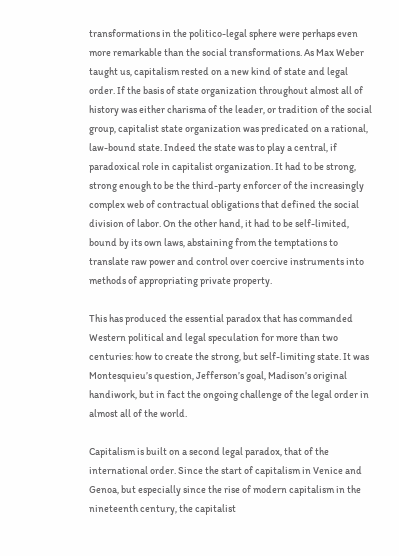transformations in the politico-legal sphere were perhaps even more remarkable than the social transformations. As Max Weber taught us, capitalism rested on a new kind of state and legal order. If the basis of state organization throughout almost all of history was either charisma of the leader, or tradition of the social group, capitalist state organization was predicated on a rational, law-bound state. Indeed the state was to play a central, if paradoxical role in capitalist organization. It had to be strong, strong enough to be the third-party enforcer of the increasingly complex web of contractual obligations that defined the social division of labor. On the other hand, it had to be self-limited, bound by its own laws, abstaining from the temptations to translate raw power and control over coercive instruments into methods of appropriating private property.

This has produced the essential paradox that has commanded Western political and legal speculation for more than two centuries: how to create the strong, but self-limiting state. It was Montesquieu’s question, Jefferson’s goal, Madison’s original handiwork, but in fact the ongoing challenge of the legal order in almost all of the world.

Capitalism is built on a second legal paradox, that of the international order. Since the start of capitalism in Venice and Genoa, but especially since the rise of modern capitalism in the nineteenth century, the capitalist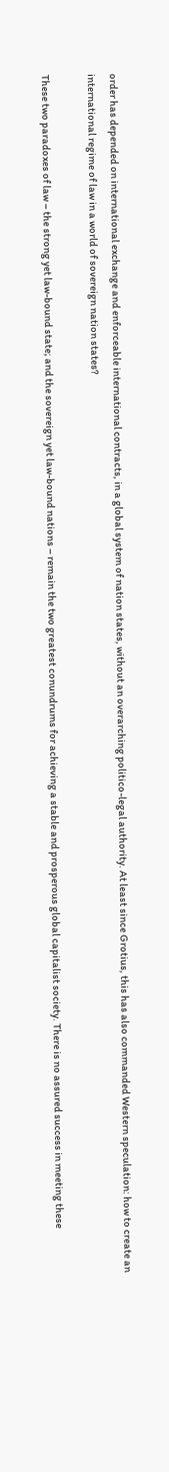order has depended on international exchange and enforceable international contracts, in a global system of nation states, without an overarching politico-legal authority. At least since Grotius, this has also commanded Western speculation: how to create an international regime of law in a world of sovereign nation states?

These two paradoxes of law – the strong yet law-bound state; and the sovereign yet law-bound nations – remain the two greatest conundrums for achieving a stable and prosperous global capitalist society. There is no assured success in meeting these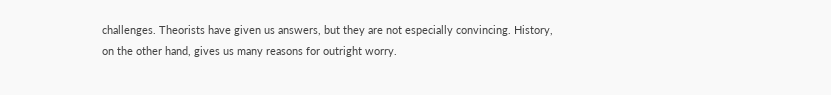challenges. Theorists have given us answers, but they are not especially convincing. History, on the other hand, gives us many reasons for outright worry.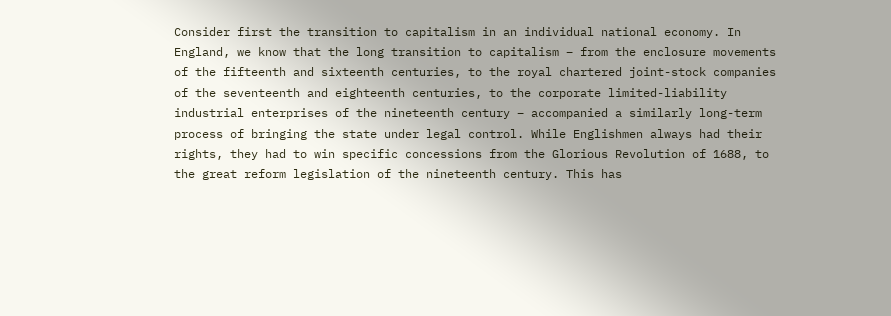Consider first the transition to capitalism in an individual national economy. In England, we know that the long transition to capitalism – from the enclosure movements of the fifteenth and sixteenth centuries, to the royal chartered joint-stock companies of the seventeenth and eighteenth centuries, to the corporate limited-liability industrial enterprises of the nineteenth century – accompanied a similarly long-term process of bringing the state under legal control. While Englishmen always had their rights, they had to win specific concessions from the Glorious Revolution of 1688, to the great reform legislation of the nineteenth century. This has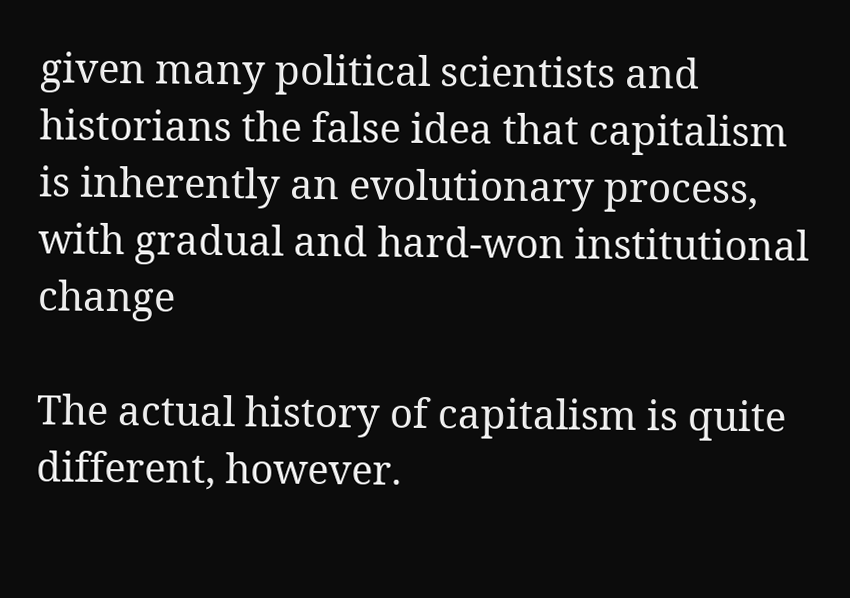given many political scientists and historians the false idea that capitalism is inherently an evolutionary process, with gradual and hard-won institutional change

The actual history of capitalism is quite different, however.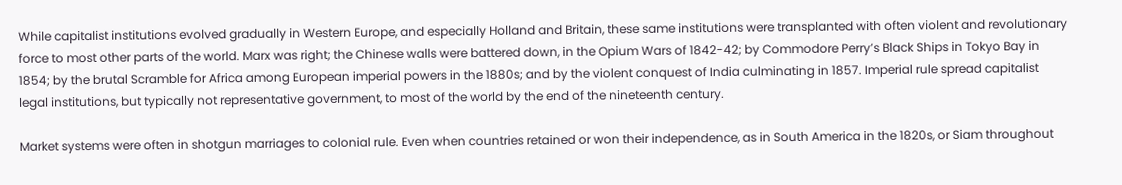While capitalist institutions evolved gradually in Western Europe, and especially Holland and Britain, these same institutions were transplanted with often violent and revolutionary force to most other parts of the world. Marx was right; the Chinese walls were battered down, in the Opium Wars of 1842-42; by Commodore Perry’s Black Ships in Tokyo Bay in 1854; by the brutal Scramble for Africa among European imperial powers in the 1880s; and by the violent conquest of India culminating in 1857. Imperial rule spread capitalist legal institutions, but typically not representative government, to most of the world by the end of the nineteenth century.

Market systems were often in shotgun marriages to colonial rule. Even when countries retained or won their independence, as in South America in the 1820s, or Siam throughout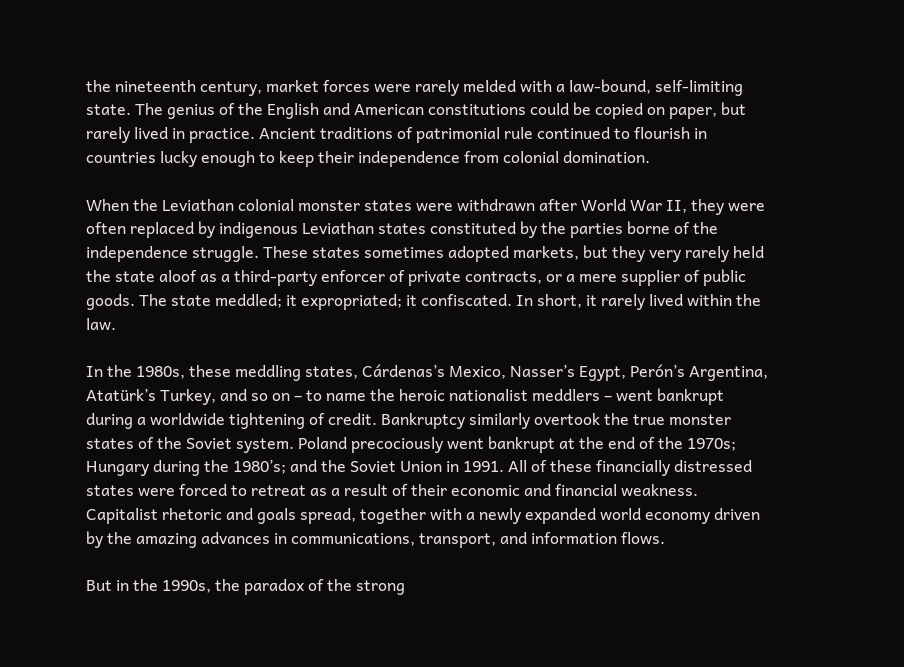the nineteenth century, market forces were rarely melded with a law-bound, self-limiting state. The genius of the English and American constitutions could be copied on paper, but rarely lived in practice. Ancient traditions of patrimonial rule continued to flourish in countries lucky enough to keep their independence from colonial domination.

When the Leviathan colonial monster states were withdrawn after World War II, they were often replaced by indigenous Leviathan states constituted by the parties borne of the independence struggle. These states sometimes adopted markets, but they very rarely held the state aloof as a third-party enforcer of private contracts, or a mere supplier of public goods. The state meddled; it expropriated; it confiscated. In short, it rarely lived within the law.

In the 1980s, these meddling states, Cárdenas’s Mexico, Nasser’s Egypt, Perón’s Argentina, Atatürk’s Turkey, and so on – to name the heroic nationalist meddlers – went bankrupt during a worldwide tightening of credit. Bankruptcy similarly overtook the true monster states of the Soviet system. Poland precociously went bankrupt at the end of the 1970s; Hungary during the 1980’s; and the Soviet Union in 1991. All of these financially distressed states were forced to retreat as a result of their economic and financial weakness. Capitalist rhetoric and goals spread, together with a newly expanded world economy driven by the amazing advances in communications, transport, and information flows.

But in the 1990s, the paradox of the strong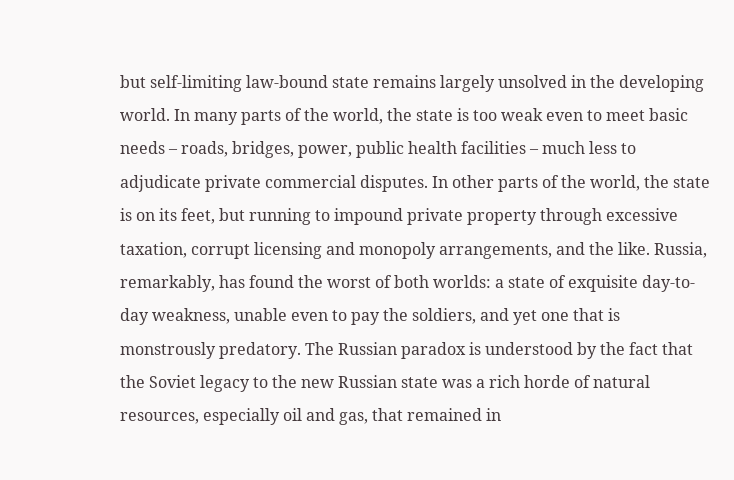but self-limiting law-bound state remains largely unsolved in the developing world. In many parts of the world, the state is too weak even to meet basic needs – roads, bridges, power, public health facilities – much less to adjudicate private commercial disputes. In other parts of the world, the state is on its feet, but running to impound private property through excessive taxation, corrupt licensing and monopoly arrangements, and the like. Russia, remarkably, has found the worst of both worlds: a state of exquisite day-to-day weakness, unable even to pay the soldiers, and yet one that is monstrously predatory. The Russian paradox is understood by the fact that the Soviet legacy to the new Russian state was a rich horde of natural resources, especially oil and gas, that remained in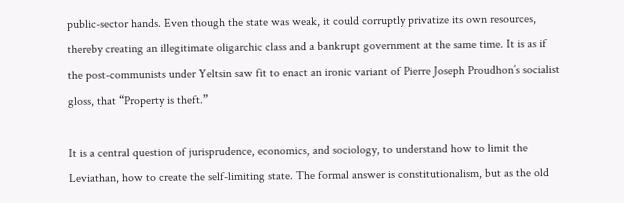public-sector hands. Even though the state was weak, it could corruptly privatize its own resources, thereby creating an illegitimate oligarchic class and a bankrupt government at the same time. It is as if the post-communists under Yeltsin saw fit to enact an ironic variant of Pierre Joseph Proudhon’s socialist gloss, that “Property is theft.”

It is a central question of jurisprudence, economics, and sociology, to understand how to limit the Leviathan, how to create the self-limiting state. The formal answer is constitutionalism, but as the old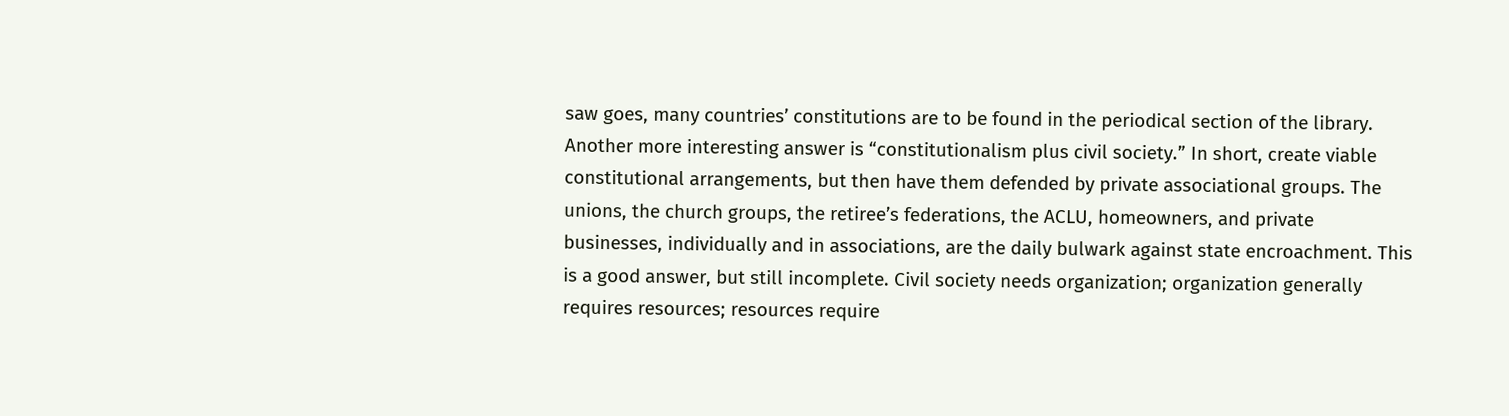saw goes, many countries’ constitutions are to be found in the periodical section of the library. Another more interesting answer is “constitutionalism plus civil society.” In short, create viable constitutional arrangements, but then have them defended by private associational groups. The unions, the church groups, the retiree’s federations, the ACLU, homeowners, and private businesses, individually and in associations, are the daily bulwark against state encroachment. This is a good answer, but still incomplete. Civil society needs organization; organization generally requires resources; resources require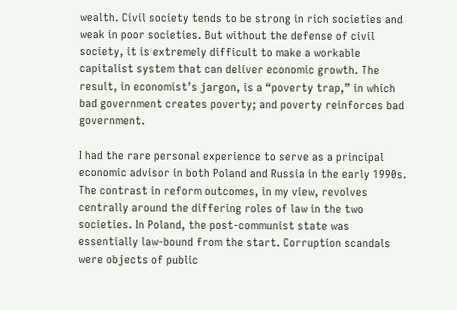wealth. Civil society tends to be strong in rich societies and weak in poor societies. But without the defense of civil society, it is extremely difficult to make a workable capitalist system that can deliver economic growth. The result, in economist’s jargon, is a “poverty trap,” in which bad government creates poverty; and poverty reinforces bad government.

I had the rare personal experience to serve as a principal economic advisor in both Poland and Russia in the early 1990s. The contrast in reform outcomes, in my view, revolves centrally around the differing roles of law in the two societies. In Poland, the post-communist state was essentially law-bound from the start. Corruption scandals were objects of public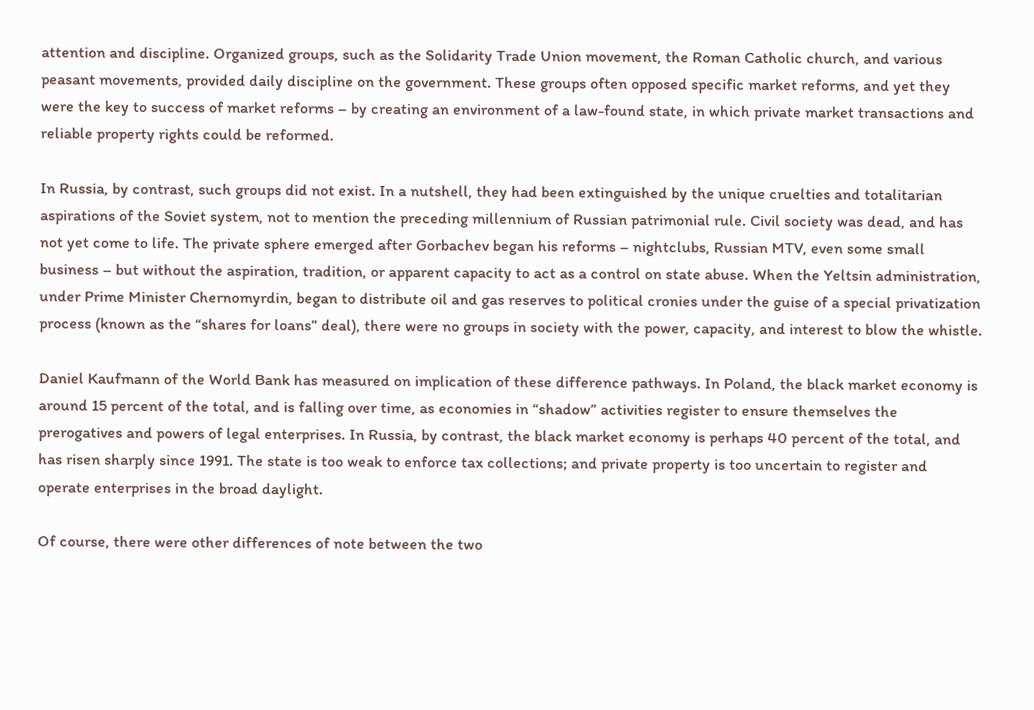attention and discipline. Organized groups, such as the Solidarity Trade Union movement, the Roman Catholic church, and various peasant movements, provided daily discipline on the government. These groups often opposed specific market reforms, and yet they were the key to success of market reforms – by creating an environment of a law-found state, in which private market transactions and reliable property rights could be reformed.

In Russia, by contrast, such groups did not exist. In a nutshell, they had been extinguished by the unique cruelties and totalitarian aspirations of the Soviet system, not to mention the preceding millennium of Russian patrimonial rule. Civil society was dead, and has not yet come to life. The private sphere emerged after Gorbachev began his reforms – nightclubs, Russian MTV, even some small business – but without the aspiration, tradition, or apparent capacity to act as a control on state abuse. When the Yeltsin administration, under Prime Minister Chernomyrdin, began to distribute oil and gas reserves to political cronies under the guise of a special privatization process (known as the “shares for loans” deal), there were no groups in society with the power, capacity, and interest to blow the whistle.

Daniel Kaufmann of the World Bank has measured on implication of these difference pathways. In Poland, the black market economy is around 15 percent of the total, and is falling over time, as economies in “shadow” activities register to ensure themselves the prerogatives and powers of legal enterprises. In Russia, by contrast, the black market economy is perhaps 40 percent of the total, and has risen sharply since 1991. The state is too weak to enforce tax collections; and private property is too uncertain to register and operate enterprises in the broad daylight.

Of course, there were other differences of note between the two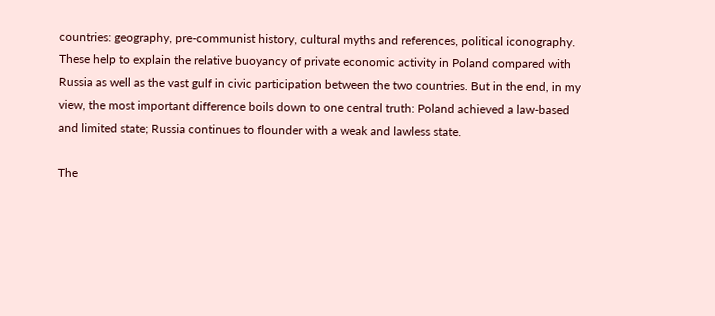countries: geography, pre-communist history, cultural myths and references, political iconography. These help to explain the relative buoyancy of private economic activity in Poland compared with Russia as well as the vast gulf in civic participation between the two countries. But in the end, in my view, the most important difference boils down to one central truth: Poland achieved a law-based and limited state; Russia continues to flounder with a weak and lawless state.

The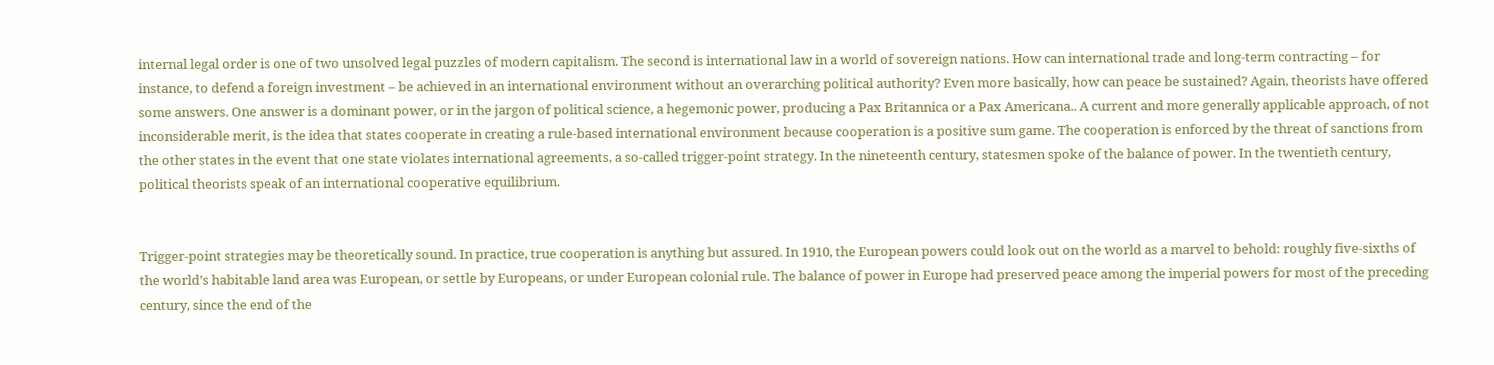internal legal order is one of two unsolved legal puzzles of modern capitalism. The second is international law in a world of sovereign nations. How can international trade and long-term contracting – for instance, to defend a foreign investment – be achieved in an international environment without an overarching political authority? Even more basically, how can peace be sustained? Again, theorists have offered some answers. One answer is a dominant power, or in the jargon of political science, a hegemonic power, producing a Pax Britannica or a Pax Americana.. A current and more generally applicable approach, of not inconsiderable merit, is the idea that states cooperate in creating a rule-based international environment because cooperation is a positive sum game. The cooperation is enforced by the threat of sanctions from the other states in the event that one state violates international agreements, a so-called trigger-point strategy. In the nineteenth century, statesmen spoke of the balance of power. In the twentieth century, political theorists speak of an international cooperative equilibrium.


Trigger-point strategies may be theoretically sound. In practice, true cooperation is anything but assured. In 1910, the European powers could look out on the world as a marvel to behold: roughly five-sixths of the world’s habitable land area was European, or settle by Europeans, or under European colonial rule. The balance of power in Europe had preserved peace among the imperial powers for most of the preceding century, since the end of the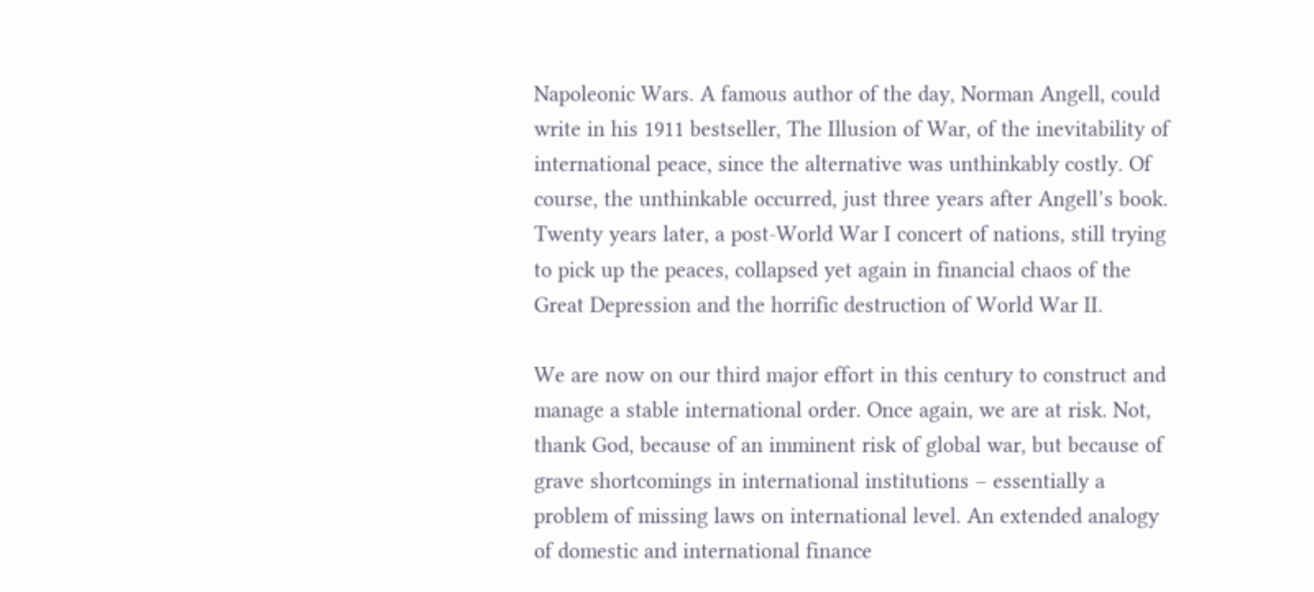Napoleonic Wars. A famous author of the day, Norman Angell, could write in his 1911 bestseller, The Illusion of War, of the inevitability of international peace, since the alternative was unthinkably costly. Of course, the unthinkable occurred, just three years after Angell’s book. Twenty years later, a post-World War I concert of nations, still trying to pick up the peaces, collapsed yet again in financial chaos of the Great Depression and the horrific destruction of World War II.

We are now on our third major effort in this century to construct and manage a stable international order. Once again, we are at risk. Not, thank God, because of an imminent risk of global war, but because of grave shortcomings in international institutions – essentially a problem of missing laws on international level. An extended analogy of domestic and international finance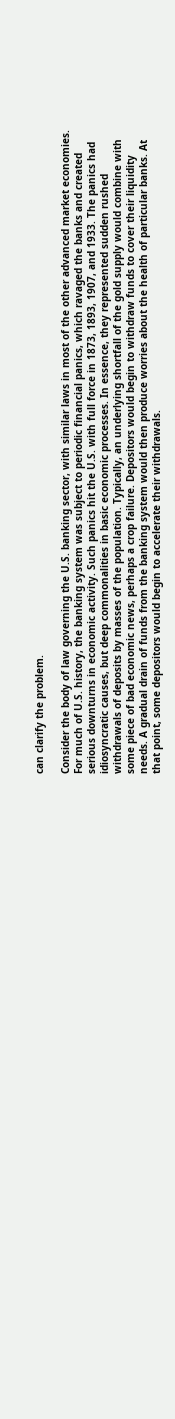can clarify the problem.

Consider the body of law governing the U.S. banking sector, with similar laws in most of the other advanced market economies. For much of U.S. history, the banking system was subject to periodic financial panics, which ravaged the banks and created serious downturns in economic activity. Such panics hit the U.S. with full force in 1873, 1893, 1907, and 1933. The panics had idiosyncratic causes, but deep commonalities in basic economic processes. In essence, they represented sudden rushed withdrawals of deposits by masses of the population. Typically, an underlying shortfall of the gold supply would combine with some piece of bad economic news, perhaps a crop failure. Depositors would begin to withdraw funds to cover their liquidity needs. A gradual drain of funds from the banking system would then produce worries about the health of particular banks. At that point, some depositors would begin to accelerate their withdrawals.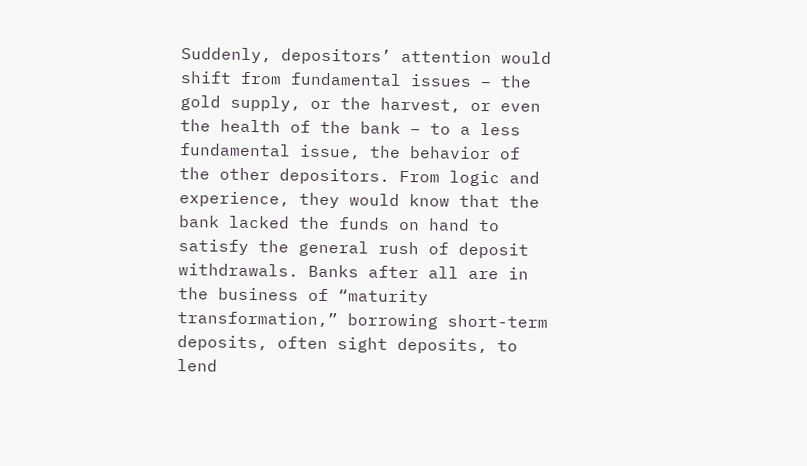Suddenly, depositors’ attention would shift from fundamental issues – the gold supply, or the harvest, or even the health of the bank – to a less fundamental issue, the behavior of the other depositors. From logic and experience, they would know that the bank lacked the funds on hand to satisfy the general rush of deposit withdrawals. Banks after all are in the business of “maturity transformation,” borrowing short-term deposits, often sight deposits, to lend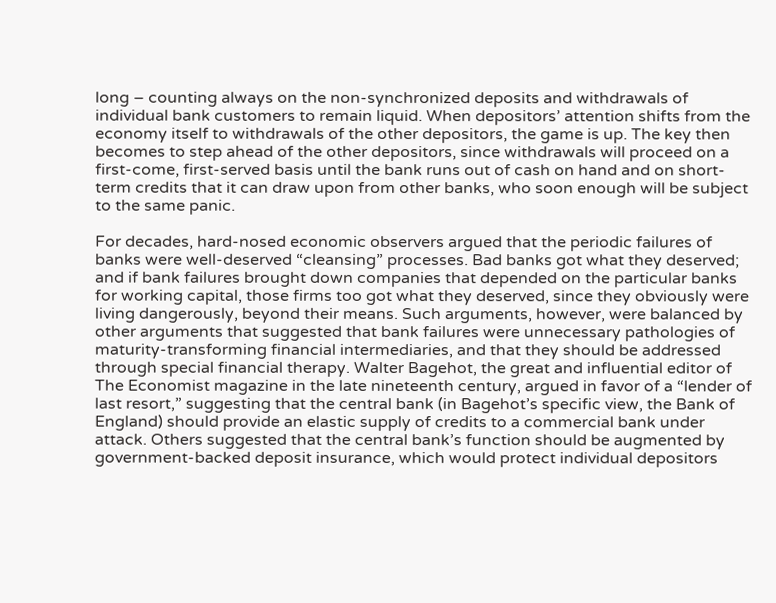long – counting always on the non-synchronized deposits and withdrawals of individual bank customers to remain liquid. When depositors’ attention shifts from the economy itself to withdrawals of the other depositors, the game is up. The key then becomes to step ahead of the other depositors, since withdrawals will proceed on a first-come, first-served basis until the bank runs out of cash on hand and on short-term credits that it can draw upon from other banks, who soon enough will be subject to the same panic.

For decades, hard-nosed economic observers argued that the periodic failures of banks were well-deserved “cleansing” processes. Bad banks got what they deserved; and if bank failures brought down companies that depended on the particular banks for working capital, those firms too got what they deserved, since they obviously were living dangerously, beyond their means. Such arguments, however, were balanced by other arguments that suggested that bank failures were unnecessary pathologies of maturity-transforming financial intermediaries, and that they should be addressed through special financial therapy. Walter Bagehot, the great and influential editor of The Economist magazine in the late nineteenth century, argued in favor of a “lender of last resort,” suggesting that the central bank (in Bagehot’s specific view, the Bank of England) should provide an elastic supply of credits to a commercial bank under attack. Others suggested that the central bank’s function should be augmented by government-backed deposit insurance, which would protect individual depositors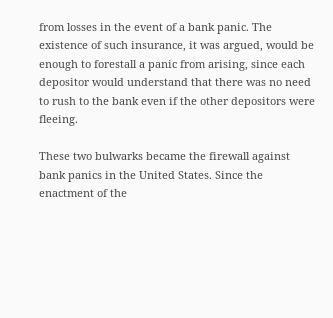from losses in the event of a bank panic. The existence of such insurance, it was argued, would be enough to forestall a panic from arising, since each depositor would understand that there was no need to rush to the bank even if the other depositors were fleeing.

These two bulwarks became the firewall against bank panics in the United States. Since the enactment of the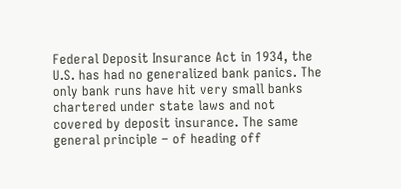Federal Deposit Insurance Act in 1934, the U.S. has had no generalized bank panics. The only bank runs have hit very small banks chartered under state laws and not covered by deposit insurance. The same general principle – of heading off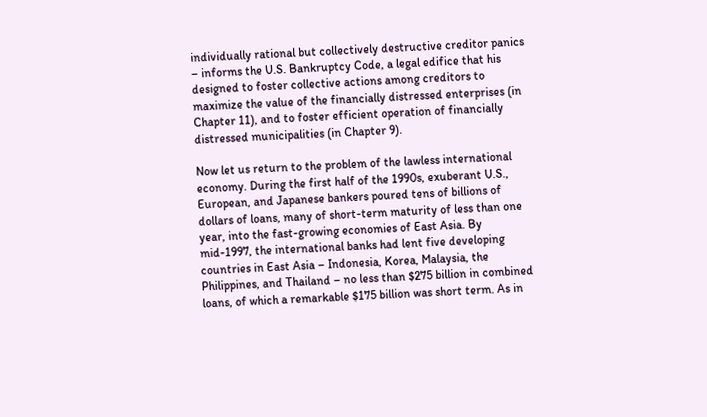individually rational but collectively destructive creditor panics – informs the U.S. Bankruptcy Code, a legal edifice that his designed to foster collective actions among creditors to maximize the value of the financially distressed enterprises (in Chapter 11), and to foster efficient operation of financially distressed municipalities (in Chapter 9).

Now let us return to the problem of the lawless international economy. During the first half of the 1990s, exuberant U.S., European, and Japanese bankers poured tens of billions of dollars of loans, many of short-term maturity of less than one year, into the fast-growing economies of East Asia. By mid-1997, the international banks had lent five developing countries in East Asia – Indonesia, Korea, Malaysia, the Philippines, and Thailand – no less than $275 billion in combined loans, of which a remarkable $175 billion was short term. As in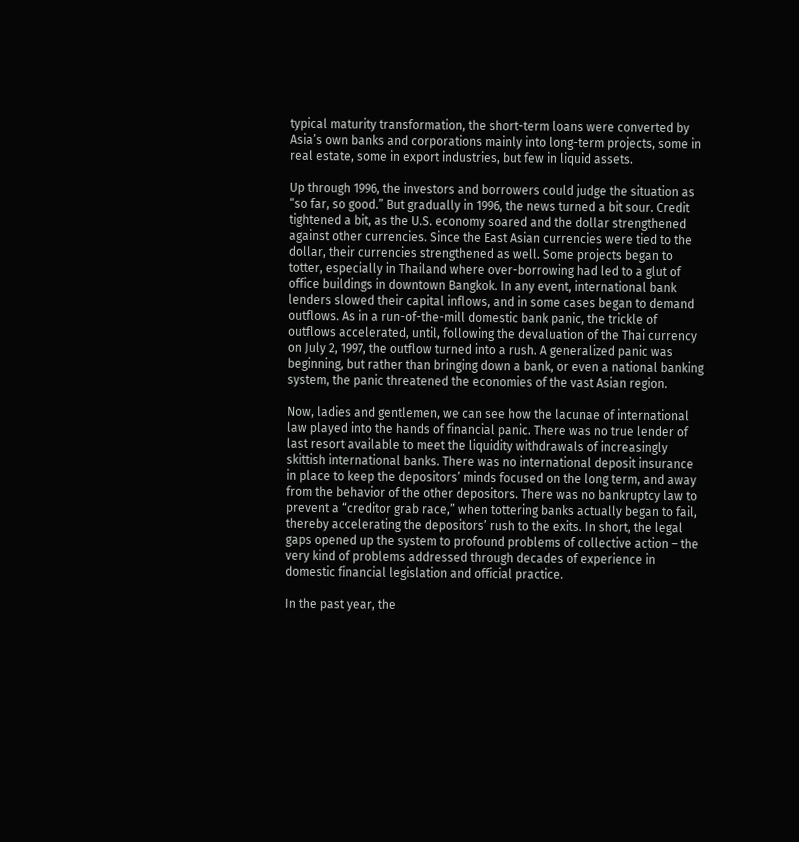typical maturity transformation, the short-term loans were converted by Asia’s own banks and corporations mainly into long-term projects, some in real estate, some in export industries, but few in liquid assets.

Up through 1996, the investors and borrowers could judge the situation as “so far, so good.” But gradually in 1996, the news turned a bit sour. Credit tightened a bit, as the U.S. economy soared and the dollar strengthened against other currencies. Since the East Asian currencies were tied to the dollar, their currencies strengthened as well. Some projects began to totter, especially in Thailand where over-borrowing had led to a glut of office buildings in downtown Bangkok. In any event, international bank lenders slowed their capital inflows, and in some cases began to demand outflows. As in a run-of-the-mill domestic bank panic, the trickle of outflows accelerated, until, following the devaluation of the Thai currency on July 2, 1997, the outflow turned into a rush. A generalized panic was beginning, but rather than bringing down a bank, or even a national banking system, the panic threatened the economies of the vast Asian region.

Now, ladies and gentlemen, we can see how the lacunae of international law played into the hands of financial panic. There was no true lender of last resort available to meet the liquidity withdrawals of increasingly skittish international banks. There was no international deposit insurance in place to keep the depositors’ minds focused on the long term, and away from the behavior of the other depositors. There was no bankruptcy law to prevent a “creditor grab race,” when tottering banks actually began to fail, thereby accelerating the depositors’ rush to the exits. In short, the legal gaps opened up the system to profound problems of collective action – the very kind of problems addressed through decades of experience in domestic financial legislation and official practice.

In the past year, the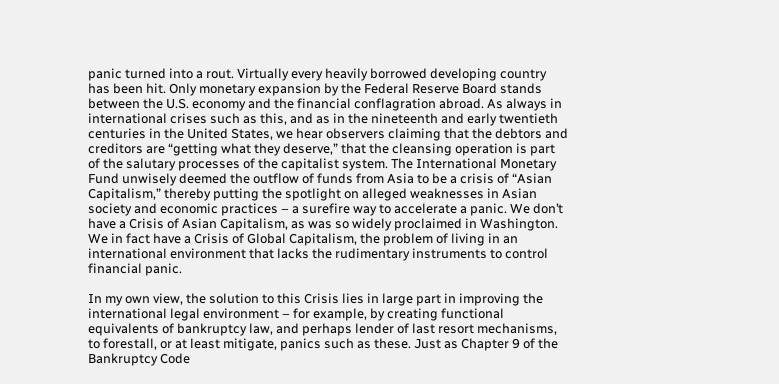panic turned into a rout. Virtually every heavily borrowed developing country has been hit. Only monetary expansion by the Federal Reserve Board stands between the U.S. economy and the financial conflagration abroad. As always in international crises such as this, and as in the nineteenth and early twentieth centuries in the United States, we hear observers claiming that the debtors and creditors are “getting what they deserve,” that the cleansing operation is part of the salutary processes of the capitalist system. The International Monetary Fund unwisely deemed the outflow of funds from Asia to be a crisis of “Asian Capitalism,” thereby putting the spotlight on alleged weaknesses in Asian society and economic practices – a surefire way to accelerate a panic. We don’t have a Crisis of Asian Capitalism, as was so widely proclaimed in Washington. We in fact have a Crisis of Global Capitalism, the problem of living in an international environment that lacks the rudimentary instruments to control financial panic.

In my own view, the solution to this Crisis lies in large part in improving the international legal environment – for example, by creating functional equivalents of bankruptcy law, and perhaps lender of last resort mechanisms, to forestall, or at least mitigate, panics such as these. Just as Chapter 9 of the Bankruptcy Code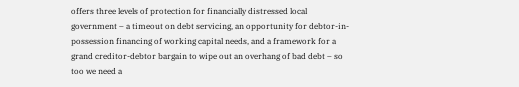offers three levels of protection for financially distressed local government – a timeout on debt servicing, an opportunity for debtor-in-possession financing of working capital needs, and a framework for a grand creditor-debtor bargain to wipe out an overhang of bad debt – so too we need a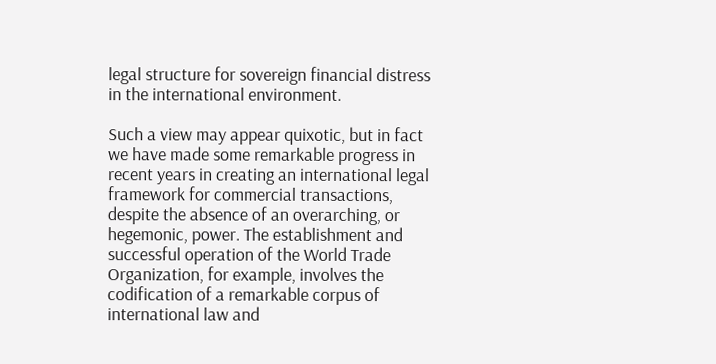legal structure for sovereign financial distress in the international environment.

Such a view may appear quixotic, but in fact we have made some remarkable progress in recent years in creating an international legal framework for commercial transactions, despite the absence of an overarching, or hegemonic, power. The establishment and successful operation of the World Trade Organization, for example, involves the codification of a remarkable corpus of international law and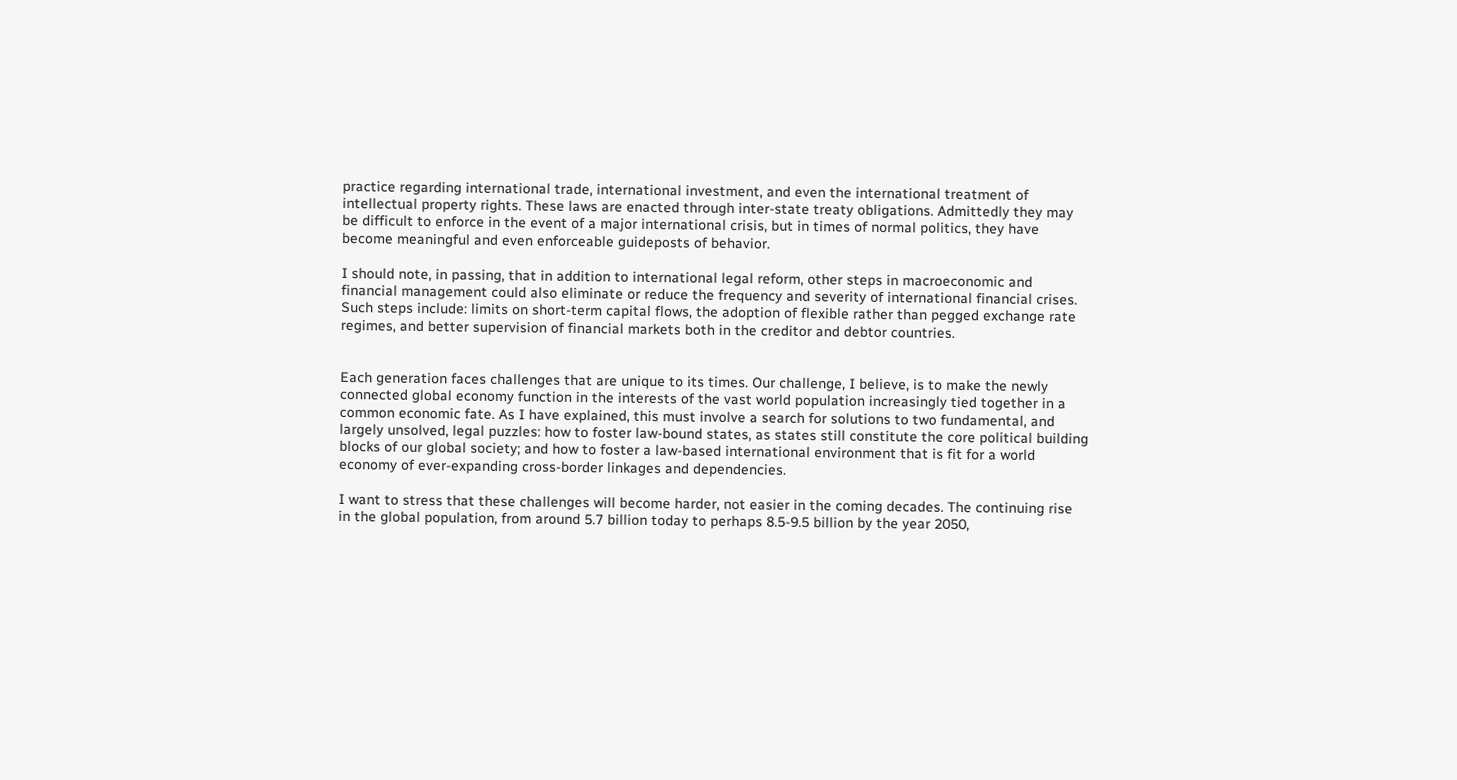practice regarding international trade, international investment, and even the international treatment of intellectual property rights. These laws are enacted through inter-state treaty obligations. Admittedly they may be difficult to enforce in the event of a major international crisis, but in times of normal politics, they have become meaningful and even enforceable guideposts of behavior.

I should note, in passing, that in addition to international legal reform, other steps in macroeconomic and financial management could also eliminate or reduce the frequency and severity of international financial crises. Such steps include: limits on short-term capital flows, the adoption of flexible rather than pegged exchange rate regimes, and better supervision of financial markets both in the creditor and debtor countries.


Each generation faces challenges that are unique to its times. Our challenge, I believe, is to make the newly connected global economy function in the interests of the vast world population increasingly tied together in a common economic fate. As I have explained, this must involve a search for solutions to two fundamental, and largely unsolved, legal puzzles: how to foster law-bound states, as states still constitute the core political building blocks of our global society; and how to foster a law-based international environment that is fit for a world economy of ever-expanding cross-border linkages and dependencies.

I want to stress that these challenges will become harder, not easier in the coming decades. The continuing rise in the global population, from around 5.7 billion today to perhaps 8.5-9.5 billion by the year 2050,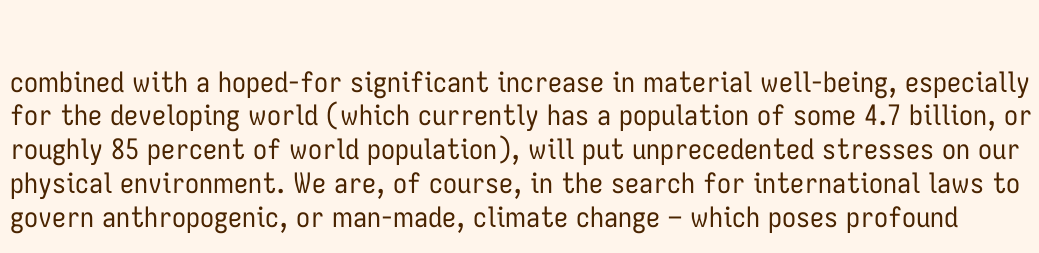combined with a hoped-for significant increase in material well-being, especially for the developing world (which currently has a population of some 4.7 billion, or roughly 85 percent of world population), will put unprecedented stresses on our physical environment. We are, of course, in the search for international laws to govern anthropogenic, or man-made, climate change – which poses profound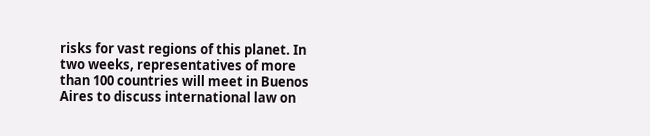risks for vast regions of this planet. In two weeks, representatives of more than 100 countries will meet in Buenos Aires to discuss international law on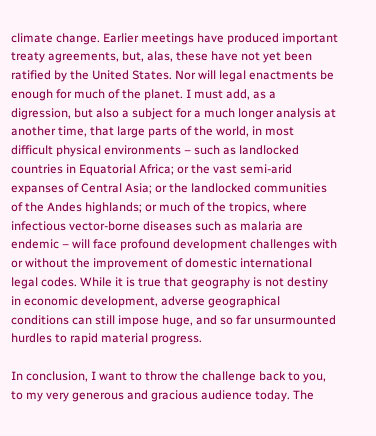climate change. Earlier meetings have produced important treaty agreements, but, alas, these have not yet been ratified by the United States. Nor will legal enactments be enough for much of the planet. I must add, as a digression, but also a subject for a much longer analysis at another time, that large parts of the world, in most difficult physical environments – such as landlocked countries in Equatorial Africa; or the vast semi-arid expanses of Central Asia; or the landlocked communities of the Andes highlands; or much of the tropics, where infectious vector-borne diseases such as malaria are endemic – will face profound development challenges with or without the improvement of domestic international legal codes. While it is true that geography is not destiny in economic development, adverse geographical conditions can still impose huge, and so far unsurmounted hurdles to rapid material progress.

In conclusion, I want to throw the challenge back to you, to my very generous and gracious audience today. The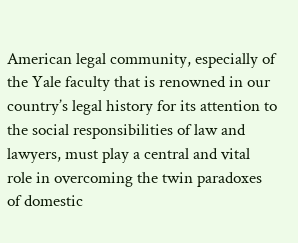American legal community, especially of the Yale faculty that is renowned in our country’s legal history for its attention to the social responsibilities of law and lawyers, must play a central and vital role in overcoming the twin paradoxes of domestic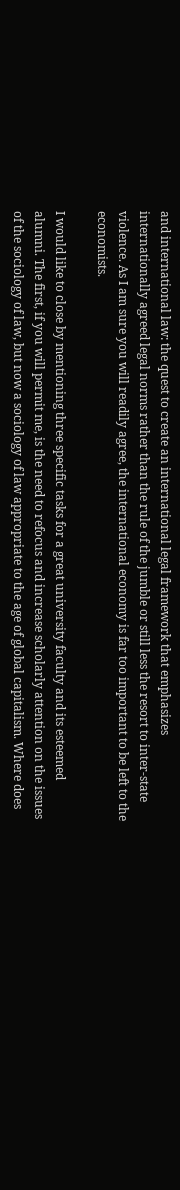and international law: the quest to create an international legal framework that emphasizes internationally agreed legal norms rather than the rule of the jumble or still less the resort to inter-state violence. As I am sure you will readily agree, the international economy is far too important to be left to the economists.

I would like to close by mentioning three specific tasks for a great university faculty and its esteemed alumni. The first, if you will permit me, is the need to refocus and increase scholarly attention on the issues of the sociology of law, but now a sociology of law appropriate to the age of global capitalism. Where does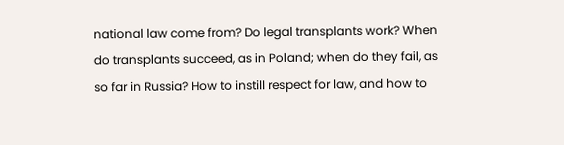national law come from? Do legal transplants work? When do transplants succeed, as in Poland; when do they fail, as so far in Russia? How to instill respect for law, and how to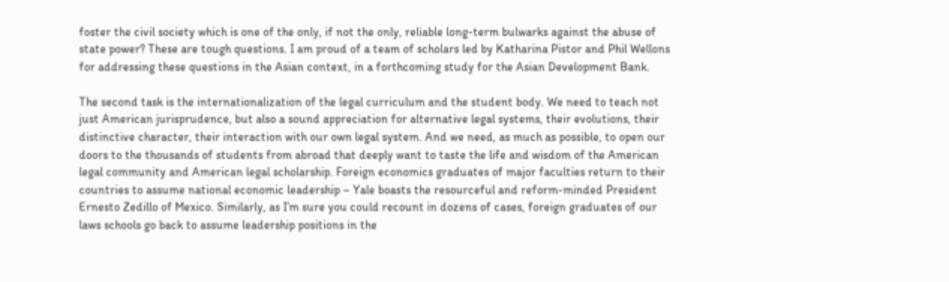foster the civil society which is one of the only, if not the only, reliable long-term bulwarks against the abuse of state power? These are tough questions. I am proud of a team of scholars led by Katharina Pistor and Phil Wellons for addressing these questions in the Asian context, in a forthcoming study for the Asian Development Bank.

The second task is the internationalization of the legal curriculum and the student body. We need to teach not just American jurisprudence, but also a sound appreciation for alternative legal systems, their evolutions, their distinctive character, their interaction with our own legal system. And we need, as much as possible, to open our doors to the thousands of students from abroad that deeply want to taste the life and wisdom of the American legal community and American legal scholarship. Foreign economics graduates of major faculties return to their countries to assume national economic leadership – Yale boasts the resourceful and reform-minded President Ernesto Zedillo of Mexico. Similarly, as I’m sure you could recount in dozens of cases, foreign graduates of our laws schools go back to assume leadership positions in the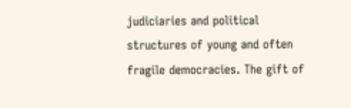judiciaries and political structures of young and often fragile democracies. The gift of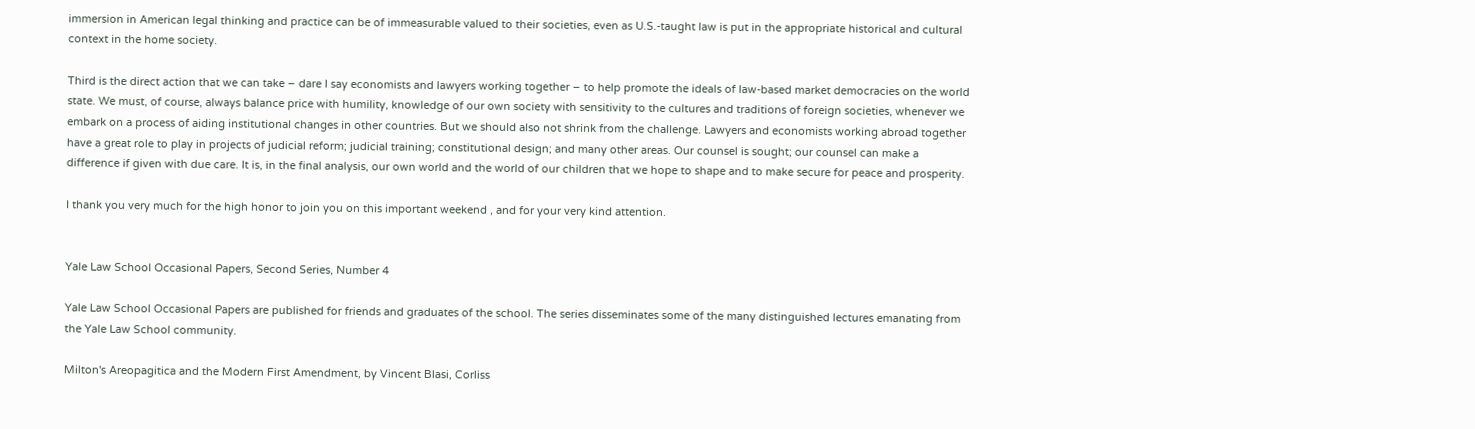immersion in American legal thinking and practice can be of immeasurable valued to their societies, even as U.S.-taught law is put in the appropriate historical and cultural context in the home society.

Third is the direct action that we can take – dare I say economists and lawyers working together – to help promote the ideals of law-based market democracies on the world state. We must, of course, always balance price with humility, knowledge of our own society with sensitivity to the cultures and traditions of foreign societies, whenever we embark on a process of aiding institutional changes in other countries. But we should also not shrink from the challenge. Lawyers and economists working abroad together have a great role to play in projects of judicial reform; judicial training; constitutional design; and many other areas. Our counsel is sought; our counsel can make a difference if given with due care. It is, in the final analysis, our own world and the world of our children that we hope to shape and to make secure for peace and prosperity.

I thank you very much for the high honor to join you on this important weekend , and for your very kind attention.


Yale Law School Occasional Papers, Second Series, Number 4

Yale Law School Occasional Papers are published for friends and graduates of the school. The series disseminates some of the many distinguished lectures emanating from the Yale Law School community.

Milton's Areopagitica and the Modern First Amendment, by Vincent Blasi, Corliss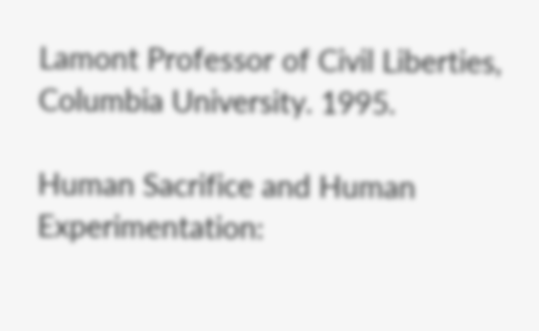Lamont Professor of Civil Liberties, Columbia University. 1995.

Human Sacrifice and Human Experimentation: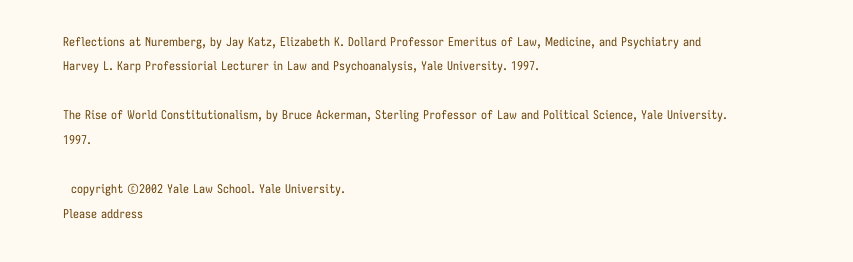Reflections at Nuremberg, by Jay Katz, Elizabeth K. Dollard Professor Emeritus of Law, Medicine, and Psychiatry and Harvey L. Karp Professiorial Lecturer in Law and Psychoanalysis, Yale University. 1997.

The Rise of World Constitutionalism, by Bruce Ackerman, Sterling Professor of Law and Political Science, Yale University. 1997.

  copyright ©2002 Yale Law School. Yale University.
Please address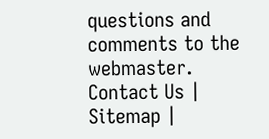questions and comments to the webmaster. Contact Us | Sitemap |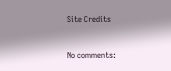Site Credits


No comments: